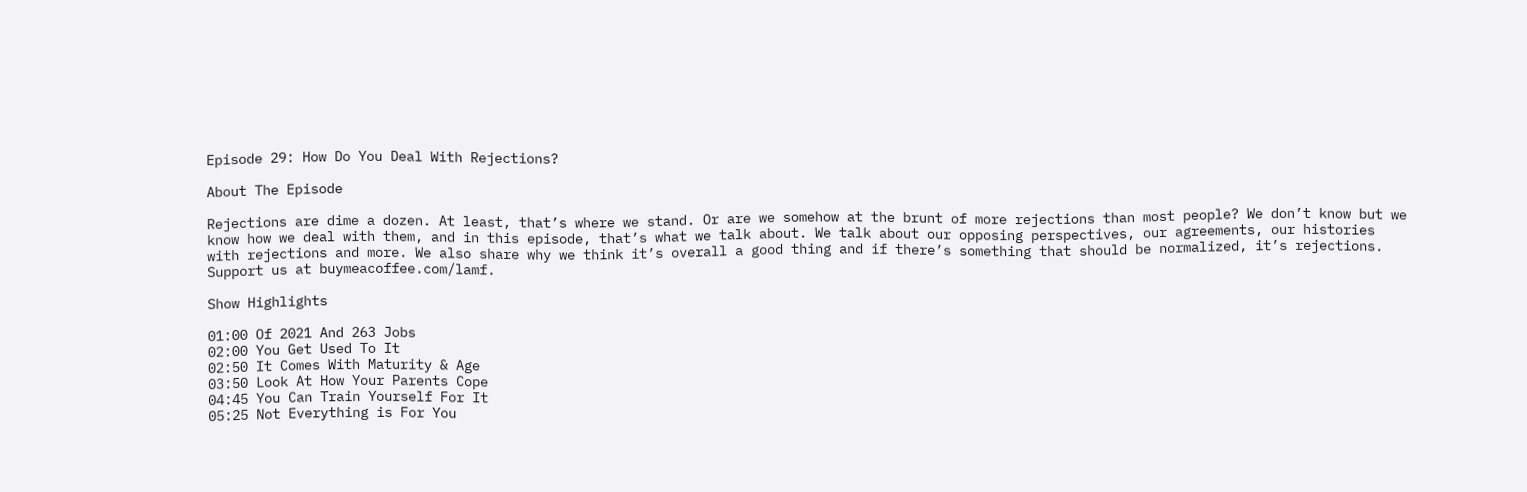Episode 29: How Do You Deal With Rejections?

About The Episode

Rejections are dime a dozen. At least, that’s where we stand. Or are we somehow at the brunt of more rejections than most people? We don’t know but we know how we deal with them, and in this episode, that’s what we talk about. We talk about our opposing perspectives, our agreements, our histories with rejections and more. We also share why we think it’s overall a good thing and if there’s something that should be normalized, it’s rejections. Support us at buymeacoffee.com/lamf.

Show Highlights

01:00 Of 2021 And 263 Jobs
02:00 You Get Used To It
02:50 It Comes With Maturity & Age
03:50 Look At How Your Parents Cope
04:45 You Can Train Yourself For It
05:25 Not Everything is For You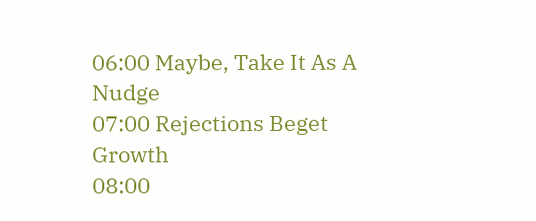06:00 Maybe, Take It As A Nudge
07:00 Rejections Beget Growth
08:00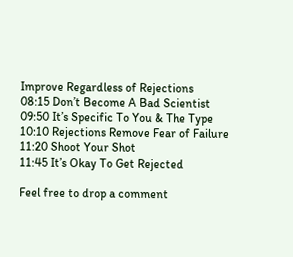Improve Regardless of Rejections
08:15 Don’t Become A Bad Scientist
09:50 It’s Specific To You & The Type
10:10 Rejections Remove Fear of Failure
11:20 Shoot Your Shot
11:45 It’s Okay To Get Rejected

Feel free to drop a comment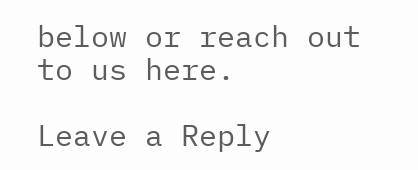below or reach out to us here.

Leave a Reply